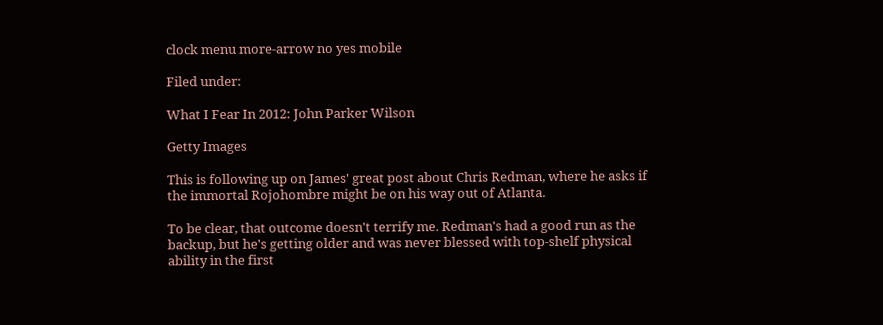clock menu more-arrow no yes mobile

Filed under:

What I Fear In 2012: John Parker Wilson

Getty Images

This is following up on James' great post about Chris Redman, where he asks if the immortal Rojohombre might be on his way out of Atlanta.

To be clear, that outcome doesn't terrify me. Redman's had a good run as the backup, but he's getting older and was never blessed with top-shelf physical ability in the first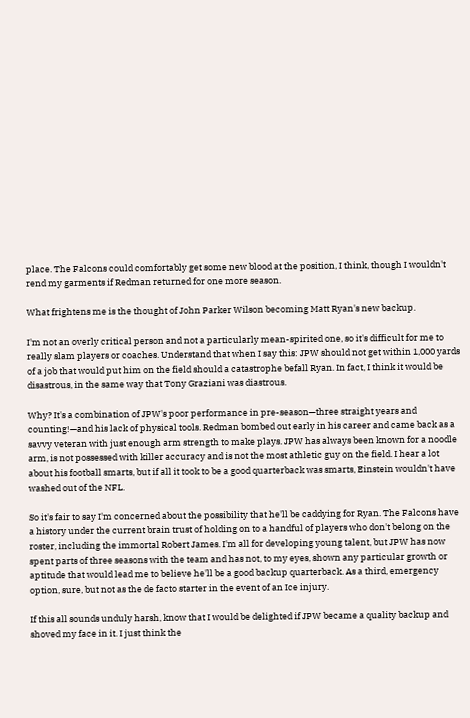place. The Falcons could comfortably get some new blood at the position, I think, though I wouldn't rend my garments if Redman returned for one more season.

What frightens me is the thought of John Parker Wilson becoming Matt Ryan's new backup.

I'm not an overly critical person and not a particularly mean-spirited one, so it's difficult for me to really slam players or coaches. Understand that when I say this: JPW should not get within 1,000 yards of a job that would put him on the field should a catastrophe befall Ryan. In fact, I think it would be disastrous, in the same way that Tony Graziani was diastrous.

Why? It's a combination of JPW's poor performance in pre-season—three straight years and counting!—and his lack of physical tools. Redman bombed out early in his career and came back as a savvy veteran with just enough arm strength to make plays. JPW has always been known for a noodle arm, is not possessed with killer accuracy and is not the most athletic guy on the field. I hear a lot about his football smarts, but if all it took to be a good quarterback was smarts, Einstein wouldn't have washed out of the NFL.

So it's fair to say I'm concerned about the possibility that he'll be caddying for Ryan. The Falcons have a history under the current brain trust of holding on to a handful of players who don't belong on the roster, including the immortal Robert James. I'm all for developing young talent, but JPW has now spent parts of three seasons with the team and has not, to my eyes, shown any particular growth or aptitude that would lead me to believe he'll be a good backup quarterback. As a third, emergency option, sure, but not as the de facto starter in the event of an Ice injury.

If this all sounds unduly harsh, know that I would be delighted if JPW became a quality backup and shoved my face in it. I just think the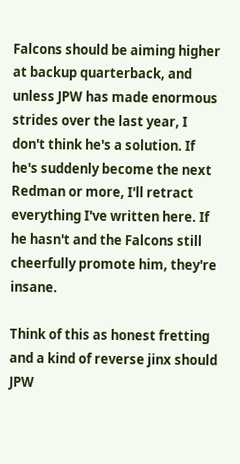Falcons should be aiming higher at backup quarterback, and unless JPW has made enormous strides over the last year, I don't think he's a solution. If he's suddenly become the next Redman or more, I'll retract everything I've written here. If he hasn't and the Falcons still cheerfully promote him, they're insane.

Think of this as honest fretting and a kind of reverse jinx should JPW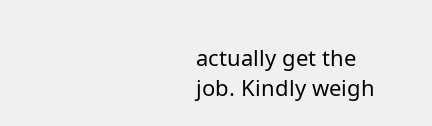actually get the job. Kindly weigh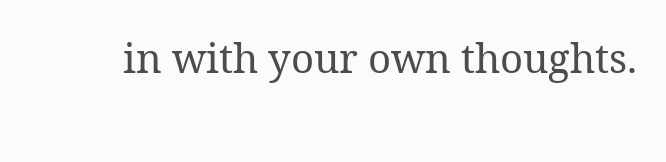in with your own thoughts.